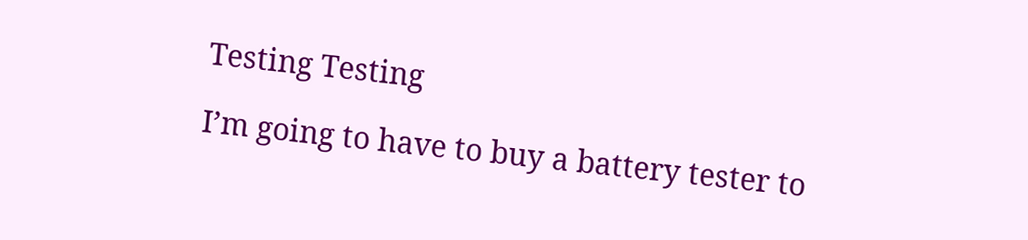Testing Testing

I’m going to have to buy a battery tester to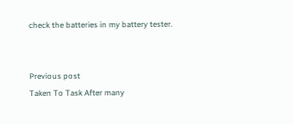check the batteries in my battery tester.


Previous post
Taken To Task After many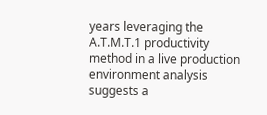years leveraging the A.T.M.T.1 productivity method in a live production environment analysis suggests a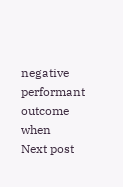negative performant outcome when
Next post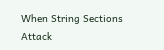When String Sections Attack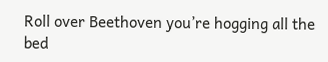Roll over Beethoven you’re hogging all the bed